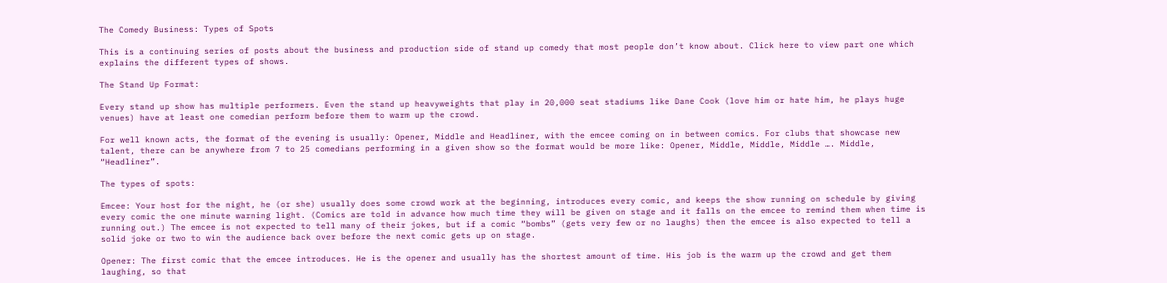The Comedy Business: Types of Spots

This is a continuing series of posts about the business and production side of stand up comedy that most people don’t know about. Click here to view part one which explains the different types of shows.

The Stand Up Format:

Every stand up show has multiple performers. Even the stand up heavyweights that play in 20,000 seat stadiums like Dane Cook (love him or hate him, he plays huge venues) have at least one comedian perform before them to warm up the crowd.

For well known acts, the format of the evening is usually: Opener, Middle and Headliner, with the emcee coming on in between comics. For clubs that showcase new talent, there can be anywhere from 7 to 25 comedians performing in a given show so the format would be more like: Opener, Middle, Middle, Middle …. Middle, “Headliner”.

The types of spots:

Emcee: Your host for the night, he (or she) usually does some crowd work at the beginning, introduces every comic, and keeps the show running on schedule by giving every comic the one minute warning light. (Comics are told in advance how much time they will be given on stage and it falls on the emcee to remind them when time is running out.) The emcee is not expected to tell many of their jokes, but if a comic “bombs” (gets very few or no laughs) then the emcee is also expected to tell a solid joke or two to win the audience back over before the next comic gets up on stage.

Opener: The first comic that the emcee introduces. He is the opener and usually has the shortest amount of time. His job is the warm up the crowd and get them laughing, so that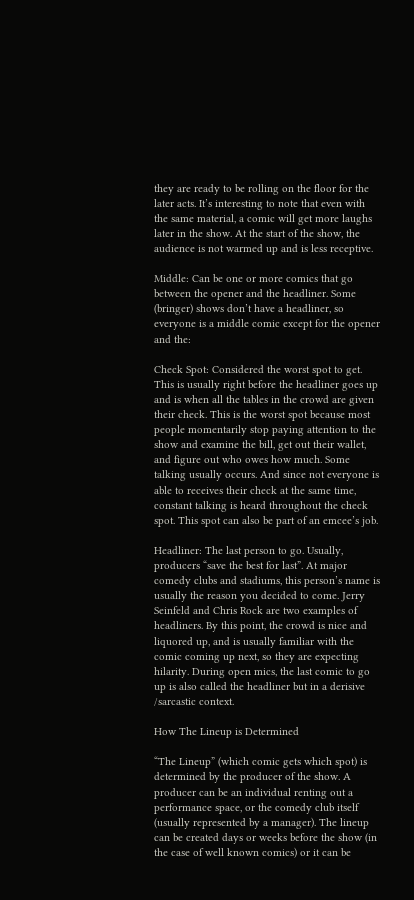they are ready to be rolling on the floor for the later acts. It’s interesting to note that even with the same material, a comic will get more laughs later in the show. At the start of the show, the audience is not warmed up and is less receptive.

Middle: Can be one or more comics that go between the opener and the headliner. Some (bringer) shows don’t have a headliner, so everyone is a middle comic except for the opener and the:

Check Spot: Considered the worst spot to get. This is usually right before the headliner goes up and is when all the tables in the crowd are given their check. This is the worst spot because most people momentarily stop paying attention to the show and examine the bill, get out their wallet, and figure out who owes how much. Some talking usually occurs. And since not everyone is able to receives their check at the same time, constant talking is heard throughout the check spot. This spot can also be part of an emcee’s job.

Headliner: The last person to go. Usually, producers “save the best for last”. At major comedy clubs and stadiums, this person’s name is usually the reason you decided to come. Jerry Seinfeld and Chris Rock are two examples of headliners. By this point, the crowd is nice and liquored up, and is usually familiar with the comic coming up next, so they are expecting hilarity. During open mics, the last comic to go up is also called the headliner but in a derisive /sarcastic context.

How The Lineup is Determined

“The Lineup” (which comic gets which spot) is determined by the producer of the show. A producer can be an individual renting out a performance space, or the comedy club itself (usually represented by a manager). The lineup can be created days or weeks before the show (in the case of well known comics) or it can be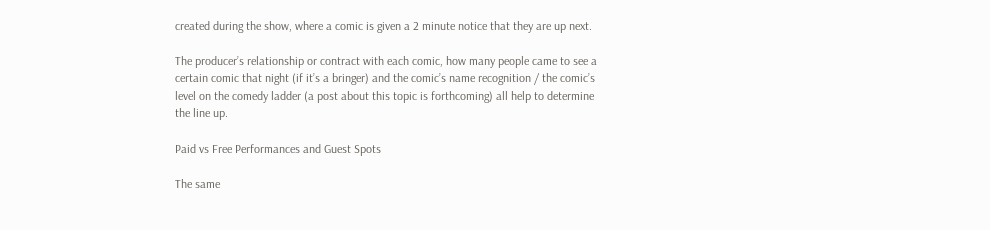created during the show, where a comic is given a 2 minute notice that they are up next.

The producer’s relationship or contract with each comic, how many people came to see a certain comic that night (if it’s a bringer) and the comic’s name recognition / the comic’s level on the comedy ladder (a post about this topic is forthcoming) all help to determine the line up.

Paid vs Free Performances and Guest Spots

The same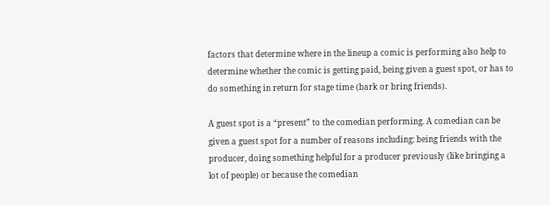factors that determine where in the lineup a comic is performing also help to determine whether the comic is getting paid, being given a guest spot, or has to do something in return for stage time (bark or bring friends).

A guest spot is a “present” to the comedian performing. A comedian can be given a guest spot for a number of reasons including: being friends with the producer, doing something helpful for a producer previously (like bringing a lot of people) or because the comedian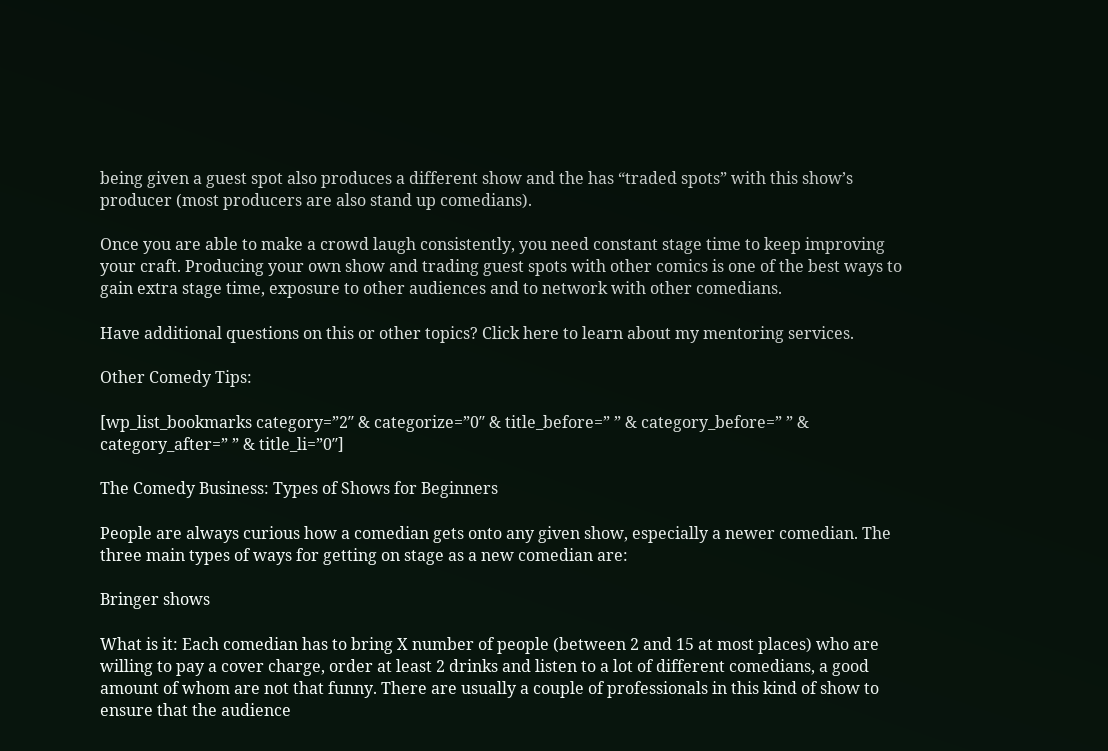being given a guest spot also produces a different show and the has “traded spots” with this show’s producer (most producers are also stand up comedians).

Once you are able to make a crowd laugh consistently, you need constant stage time to keep improving your craft. Producing your own show and trading guest spots with other comics is one of the best ways to gain extra stage time, exposure to other audiences and to network with other comedians.

Have additional questions on this or other topics? Click here to learn about my mentoring services.

Other Comedy Tips:

[wp_list_bookmarks category=”2″ & categorize=”0″ & title_before=” ” & category_before=” ” & category_after=” ” & title_li=”0″]

The Comedy Business: Types of Shows for Beginners

People are always curious how a comedian gets onto any given show, especially a newer comedian. The three main types of ways for getting on stage as a new comedian are:

Bringer shows

What is it: Each comedian has to bring X number of people (between 2 and 15 at most places) who are willing to pay a cover charge, order at least 2 drinks and listen to a lot of different comedians, a good amount of whom are not that funny. There are usually a couple of professionals in this kind of show to ensure that the audience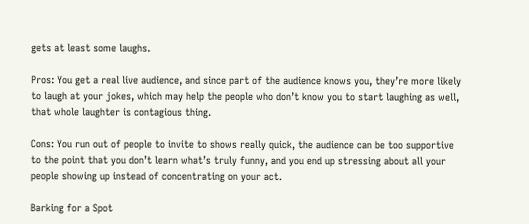gets at least some laughs.

Pros: You get a real live audience, and since part of the audience knows you, they’re more likely to laugh at your jokes, which may help the people who don’t know you to start laughing as well, that whole laughter is contagious thing.

Cons: You run out of people to invite to shows really quick, the audience can be too supportive to the point that you don’t learn what’s truly funny, and you end up stressing about all your people showing up instead of concentrating on your act.

Barking for a Spot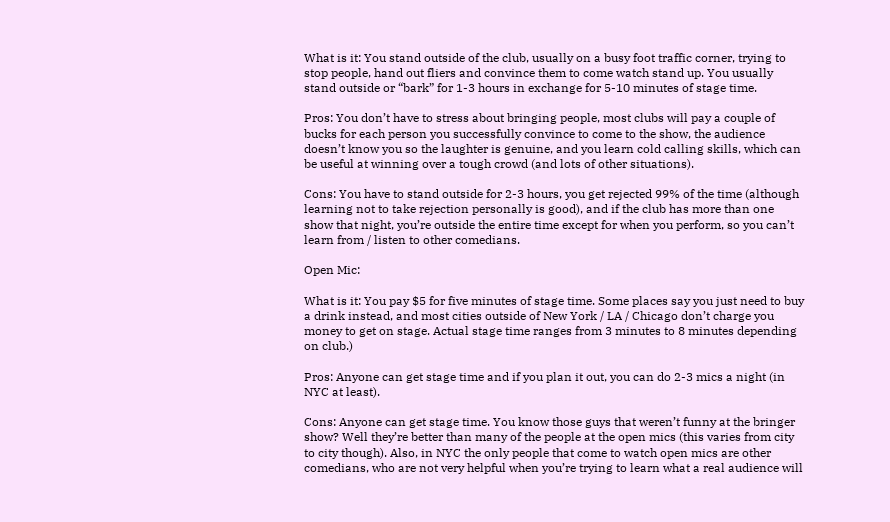What is it: You stand outside of the club, usually on a busy foot traffic corner, trying to stop people, hand out fliers and convince them to come watch stand up. You usually stand outside or “bark” for 1-3 hours in exchange for 5-10 minutes of stage time.

Pros: You don’t have to stress about bringing people, most clubs will pay a couple of bucks for each person you successfully convince to come to the show, the audience doesn’t know you so the laughter is genuine, and you learn cold calling skills, which can be useful at winning over a tough crowd (and lots of other situations).

Cons: You have to stand outside for 2-3 hours, you get rejected 99% of the time (although learning not to take rejection personally is good), and if the club has more than one show that night, you’re outside the entire time except for when you perform, so you can’t learn from / listen to other comedians.

Open Mic:

What is it: You pay $5 for five minutes of stage time. Some places say you just need to buy a drink instead, and most cities outside of New York / LA / Chicago don’t charge you money to get on stage. Actual stage time ranges from 3 minutes to 8 minutes depending on club.)

Pros: Anyone can get stage time and if you plan it out, you can do 2-3 mics a night (in NYC at least).

Cons: Anyone can get stage time. You know those guys that weren’t funny at the bringer show? Well they’re better than many of the people at the open mics (this varies from city to city though). Also, in NYC the only people that come to watch open mics are other comedians, who are not very helpful when you’re trying to learn what a real audience will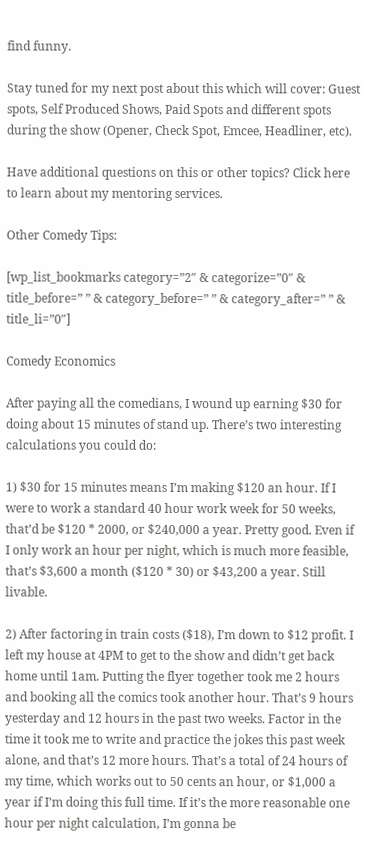find funny.

Stay tuned for my next post about this which will cover: Guest spots, Self Produced Shows, Paid Spots and different spots during the show (Opener, Check Spot, Emcee, Headliner, etc).

Have additional questions on this or other topics? Click here to learn about my mentoring services.

Other Comedy Tips:

[wp_list_bookmarks category=”2″ & categorize=”0″ & title_before=” ” & category_before=” ” & category_after=” ” & title_li=”0″]

Comedy Economics

After paying all the comedians, I wound up earning $30 for doing about 15 minutes of stand up. There’s two interesting calculations you could do:

1) $30 for 15 minutes means I’m making $120 an hour. If I were to work a standard 40 hour work week for 50 weeks, that’d be $120 * 2000, or $240,000 a year. Pretty good. Even if I only work an hour per night, which is much more feasible, that’s $3,600 a month ($120 * 30) or $43,200 a year. Still livable.

2) After factoring in train costs ($18), I’m down to $12 profit. I left my house at 4PM to get to the show and didn’t get back home until 1am. Putting the flyer together took me 2 hours and booking all the comics took another hour. That’s 9 hours yesterday and 12 hours in the past two weeks. Factor in the time it took me to write and practice the jokes this past week alone, and that’s 12 more hours. That’s a total of 24 hours of my time, which works out to 50 cents an hour, or $1,000 a year if I’m doing this full time. If it’s the more reasonable one hour per night calculation, I’m gonna be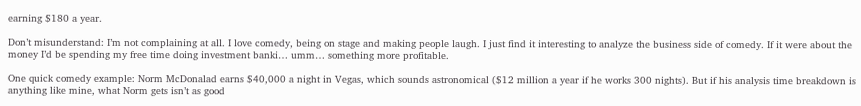earning $180 a year.

Don’t misunderstand: I’m not complaining at all. I love comedy, being on stage and making people laugh. I just find it interesting to analyze the business side of comedy. If it were about the money I’d be spending my free time doing investment banki… umm… something more profitable.

One quick comedy example: Norm McDonalad earns $40,000 a night in Vegas, which sounds astronomical ($12 million a year if he works 300 nights). But if his analysis time breakdown is anything like mine, what Norm gets isn’t as good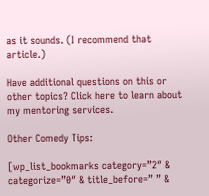as it sounds. (I recommend that article.)

Have additional questions on this or other topics? Click here to learn about my mentoring services.

Other Comedy Tips:

[wp_list_bookmarks category=”2″ & categorize=”0″ & title_before=” ” &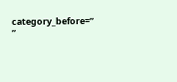category_before=” ”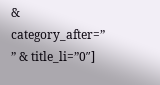& category_after=” ” & title_li=”0″]